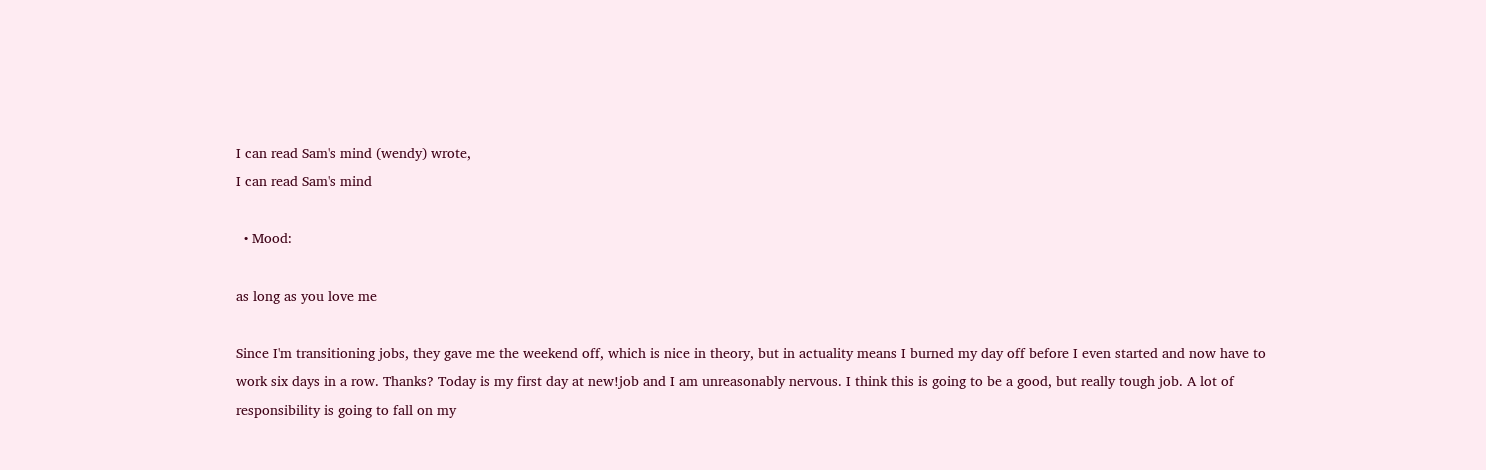I can read Sam's mind (wendy) wrote,
I can read Sam's mind

  • Mood:

as long as you love me

Since I'm transitioning jobs, they gave me the weekend off, which is nice in theory, but in actuality means I burned my day off before I even started and now have to work six days in a row. Thanks? Today is my first day at new!job and I am unreasonably nervous. I think this is going to be a good, but really tough job. A lot of responsibility is going to fall on my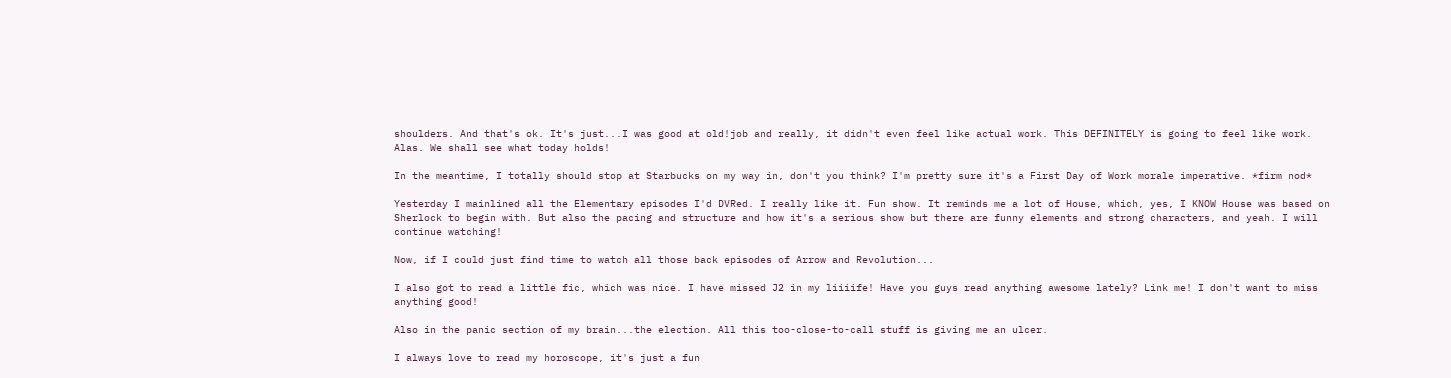shoulders. And that's ok. It's just...I was good at old!job and really, it didn't even feel like actual work. This DEFINITELY is going to feel like work. Alas. We shall see what today holds!

In the meantime, I totally should stop at Starbucks on my way in, don't you think? I'm pretty sure it's a First Day of Work morale imperative. *firm nod*

Yesterday I mainlined all the Elementary episodes I'd DVRed. I really like it. Fun show. It reminds me a lot of House, which, yes, I KNOW House was based on Sherlock to begin with. But also the pacing and structure and how it's a serious show but there are funny elements and strong characters, and yeah. I will continue watching!

Now, if I could just find time to watch all those back episodes of Arrow and Revolution...

I also got to read a little fic, which was nice. I have missed J2 in my liiiife! Have you guys read anything awesome lately? Link me! I don't want to miss anything good!

Also in the panic section of my brain...the election. All this too-close-to-call stuff is giving me an ulcer.

I always love to read my horoscope, it's just a fun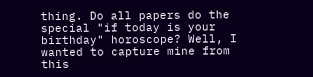thing. Do all papers do the special "if today is your birthday" horoscope? Well, I wanted to capture mine from this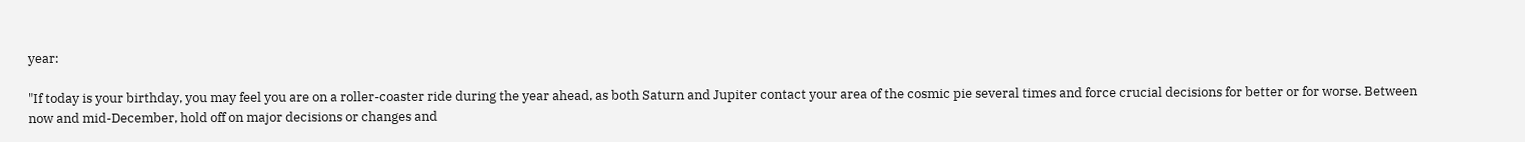year:

"If today is your birthday, you may feel you are on a roller-coaster ride during the year ahead, as both Saturn and Jupiter contact your area of the cosmic pie several times and force crucial decisions for better or for worse. Between now and mid-December, hold off on major decisions or changes and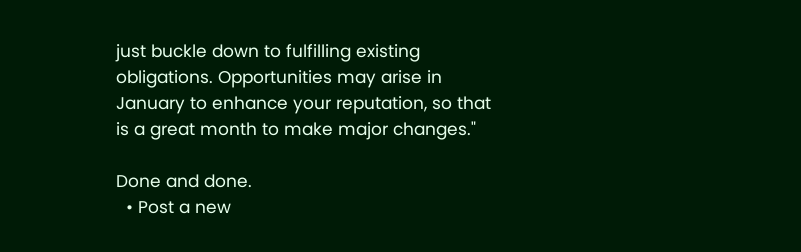just buckle down to fulfilling existing obligations. Opportunities may arise in January to enhance your reputation, so that is a great month to make major changes."

Done and done.
  • Post a new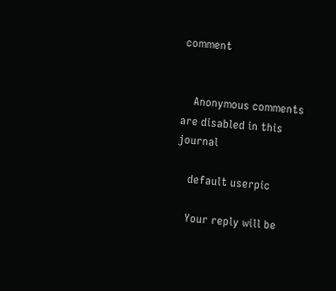comment


    Anonymous comments are disabled in this journal

    default userpic

    Your reply will be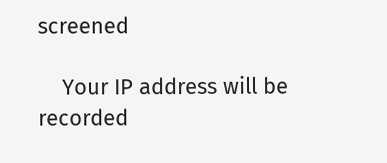screened

    Your IP address will be recorded